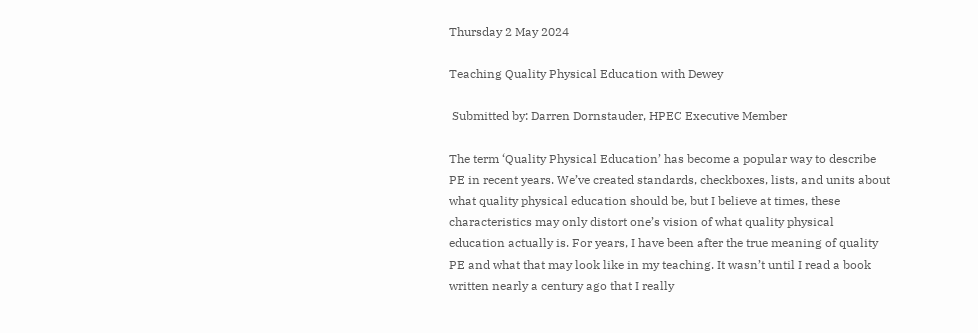Thursday 2 May 2024

Teaching Quality Physical Education with Dewey

 Submitted by: Darren Dornstauder, HPEC Executive Member

The term ‘Quality Physical Education’ has become a popular way to describe PE in recent years. We’ve created standards, checkboxes, lists, and units about what quality physical education should be, but I believe at times, these characteristics may only distort one’s vision of what quality physical education actually is. For years, I have been after the true meaning of quality PE and what that may look like in my teaching. It wasn’t until I read a book written nearly a century ago that I really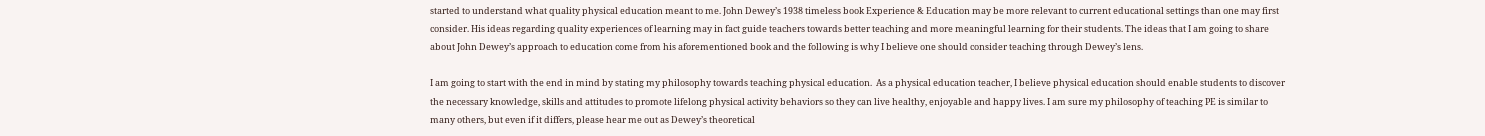started to understand what quality physical education meant to me. John Dewey’s 1938 timeless book Experience & Education may be more relevant to current educational settings than one may first consider. His ideas regarding quality experiences of learning may in fact guide teachers towards better teaching and more meaningful learning for their students. The ideas that I am going to share about John Dewey’s approach to education come from his aforementioned book and the following is why I believe one should consider teaching through Dewey’s lens.

I am going to start with the end in mind by stating my philosophy towards teaching physical education.  As a physical education teacher, I believe physical education should enable students to discover the necessary knowledge, skills and attitudes to promote lifelong physical activity behaviors so they can live healthy, enjoyable and happy lives. I am sure my philosophy of teaching PE is similar to many others, but even if it differs, please hear me out as Dewey’s theoretical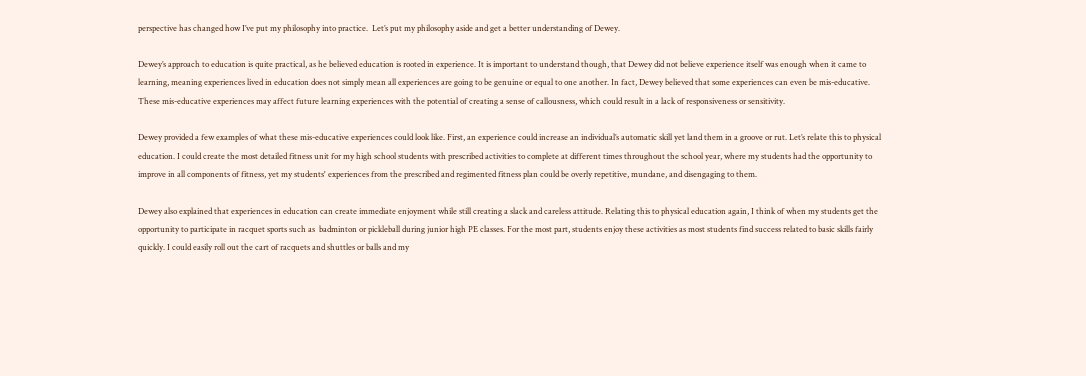perspective has changed how I’ve put my philosophy into practice.  Let’s put my philosophy aside and get a better understanding of Dewey.

Dewey’s approach to education is quite practical, as he believed education is rooted in experience. It is important to understand though, that Dewey did not believe experience itself was enough when it came to learning, meaning experiences lived in education does not simply mean all experiences are going to be genuine or equal to one another. In fact, Dewey believed that some experiences can even be mis-educative. These mis-educative experiences may affect future learning experiences with the potential of creating a sense of callousness, which could result in a lack of responsiveness or sensitivity.

Dewey provided a few examples of what these mis-educative experiences could look like. First, an experience could increase an individual’s automatic skill yet land them in a groove or rut. Let’s relate this to physical education. I could create the most detailed fitness unit for my high school students with prescribed activities to complete at different times throughout the school year, where my students had the opportunity to improve in all components of fitness, yet my students' experiences from the prescribed and regimented fitness plan could be overly repetitive, mundane, and disengaging to them.

Dewey also explained that experiences in education can create immediate enjoyment while still creating a slack and careless attitude. Relating this to physical education again, I think of when my students get the opportunity to participate in racquet sports such as  badminton or pickleball during junior high PE classes. For the most part, students enjoy these activities as most students find success related to basic skills fairly quickly. I could easily roll out the cart of racquets and shuttles or balls and my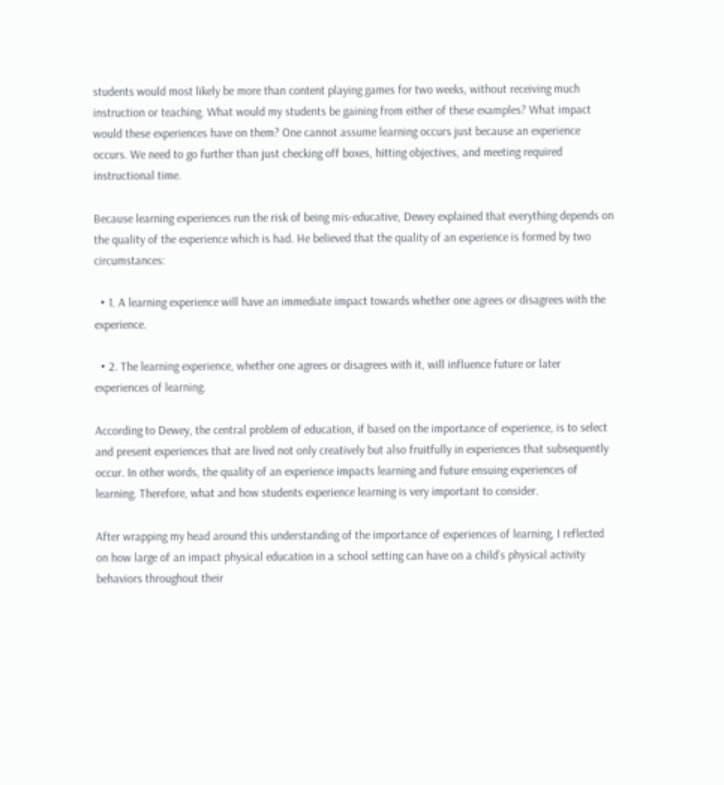students would most likely be more than content playing games for two weeks, without receiving much instruction or teaching. What would my students be gaining from either of these examples? What impact would these experiences have on them? One cannot assume learning occurs just because an experience occurs. We need to go further than just checking off boxes, hitting objectives, and meeting required instructional time.

Because learning experiences run the risk of being mis-educative, Dewey explained that everything depends on the quality of the experience which is had. He believed that the quality of an experience is formed by two circumstances:

  • 1. A learning experience will have an immediate impact towards whether one agrees or disagrees with the experience.

  • 2. The learning experience, whether one agrees or disagrees with it, will influence future or later experiences of learning.

According to Dewey, the central problem of education, if based on the importance of experience, is to select and present experiences that are lived not only creatively but also fruitfully in experiences that subsequently occur. In other words, the quality of an experience impacts learning and future ensuing experiences of learning. Therefore, what and how students experience learning is very important to consider.

After wrapping my head around this understanding of the importance of experiences of learning, I reflected on how large of an impact physical education in a school setting can have on a child’s physical activity behaviors throughout their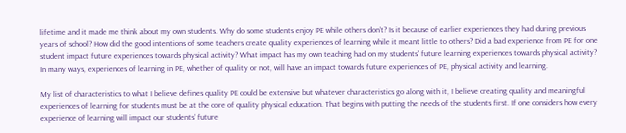lifetime and it made me think about my own students. Why do some students enjoy PE while others don’t? Is it because of earlier experiences they had during previous years of school? How did the good intentions of some teachers create quality experiences of learning while it meant little to others? Did a bad experience from PE for one student impact future experiences towards physical activity? What impact has my own teaching had on my students' future learning experiences towards physical activity? In many ways, experiences of learning in PE, whether of quality or not, will have an impact towards future experiences of PE, physical activity and learning.

My list of characteristics to what I believe defines quality PE could be extensive but whatever characteristics go along with it, I believe creating quality and meaningful experiences of learning for students must be at the core of quality physical education. That begins with putting the needs of the students first. If one considers how every experience of learning will impact our students’ future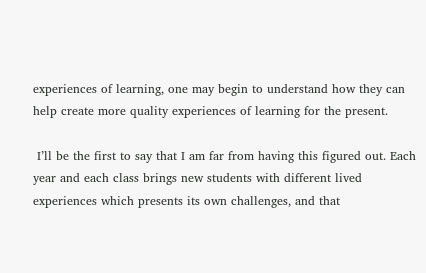experiences of learning, one may begin to understand how they can help create more quality experiences of learning for the present.

 I’ll be the first to say that I am far from having this figured out. Each year and each class brings new students with different lived experiences which presents its own challenges, and that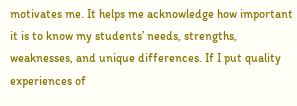motivates me. It helps me acknowledge how important it is to know my students’ needs, strengths, weaknesses, and unique differences. If I put quality experiences of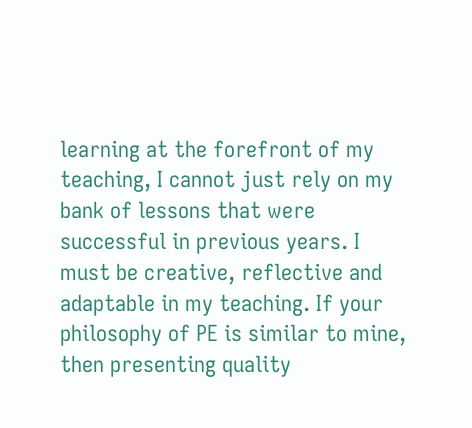learning at the forefront of my teaching, I cannot just rely on my bank of lessons that were successful in previous years. I must be creative, reflective and adaptable in my teaching. If your philosophy of PE is similar to mine, then presenting quality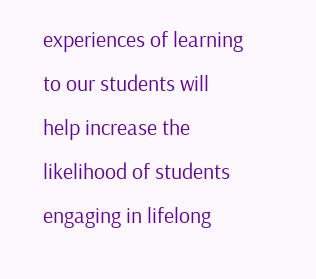experiences of learning to our students will help increase the likelihood of students engaging in lifelong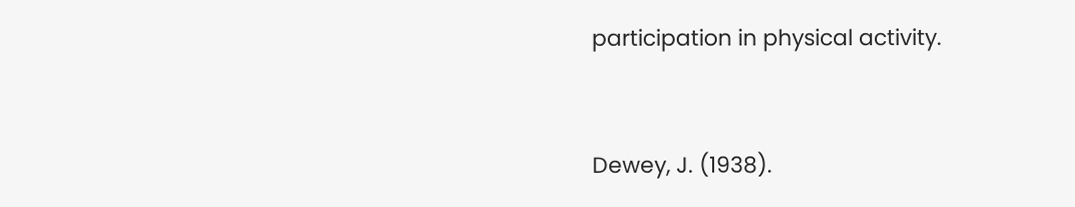participation in physical activity.


Dewey, J. (1938).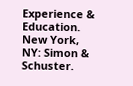Experience & Education. New York, NY: Simon & Schuster.